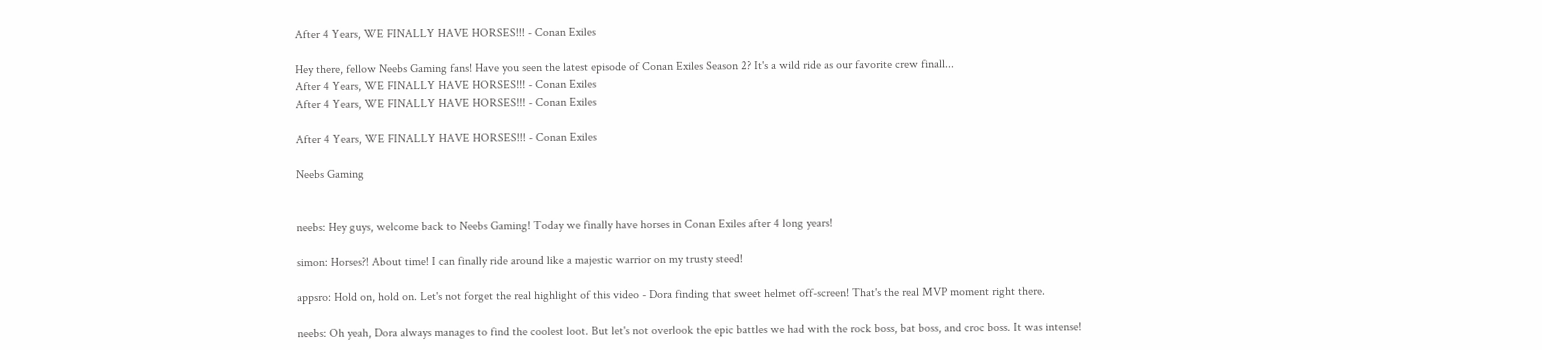After 4 Years, WE FINALLY HAVE HORSES!!! - Conan Exiles

Hey there, fellow Neebs Gaming fans! Have you seen the latest episode of Conan Exiles Season 2? It's a wild ride as our favorite crew finall...
After 4 Years, WE FINALLY HAVE HORSES!!! - Conan Exiles
After 4 Years, WE FINALLY HAVE HORSES!!! - Conan Exiles

After 4 Years, WE FINALLY HAVE HORSES!!! - Conan Exiles

Neebs Gaming


neebs: Hey guys, welcome back to Neebs Gaming! Today we finally have horses in Conan Exiles after 4 long years!

simon: Horses?! About time! I can finally ride around like a majestic warrior on my trusty steed!

appsro: Hold on, hold on. Let's not forget the real highlight of this video - Dora finding that sweet helmet off-screen! That's the real MVP moment right there.

neebs: Oh yeah, Dora always manages to find the coolest loot. But let's not overlook the epic battles we had with the rock boss, bat boss, and croc boss. It was intense!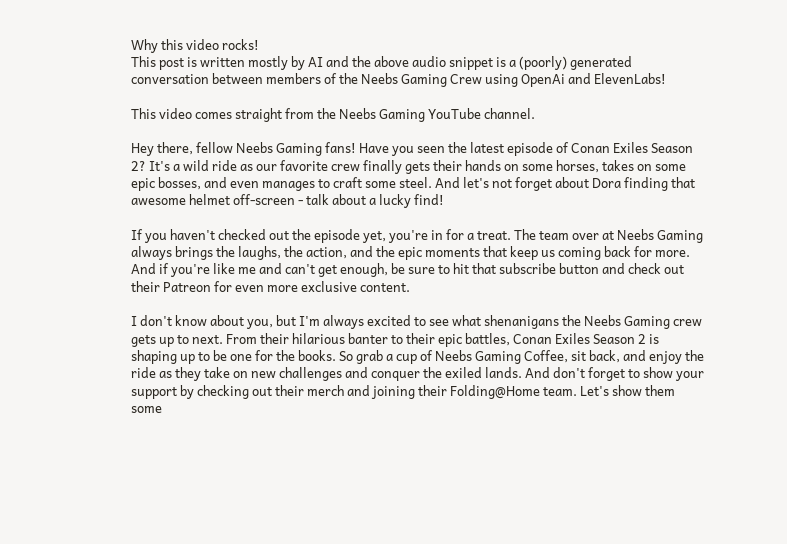Why this video rocks!
This post is written mostly by AI and the above audio snippet is a (poorly) generated conversation between members of the Neebs Gaming Crew using OpenAi and ElevenLabs!

This video comes straight from the Neebs Gaming YouTube channel.

Hey there, fellow Neebs Gaming fans! Have you seen the latest episode of Conan Exiles Season 2? It's a wild ride as our favorite crew finally gets their hands on some horses, takes on some epic bosses, and even manages to craft some steel. And let's not forget about Dora finding that awesome helmet off-screen - talk about a lucky find!

If you haven't checked out the episode yet, you're in for a treat. The team over at Neebs Gaming always brings the laughs, the action, and the epic moments that keep us coming back for more. And if you're like me and can't get enough, be sure to hit that subscribe button and check out their Patreon for even more exclusive content.

I don't know about you, but I'm always excited to see what shenanigans the Neebs Gaming crew gets up to next. From their hilarious banter to their epic battles, Conan Exiles Season 2 is shaping up to be one for the books. So grab a cup of Neebs Gaming Coffee, sit back, and enjoy the ride as they take on new challenges and conquer the exiled lands. And don't forget to show your support by checking out their merch and joining their Folding@Home team. Let's show them some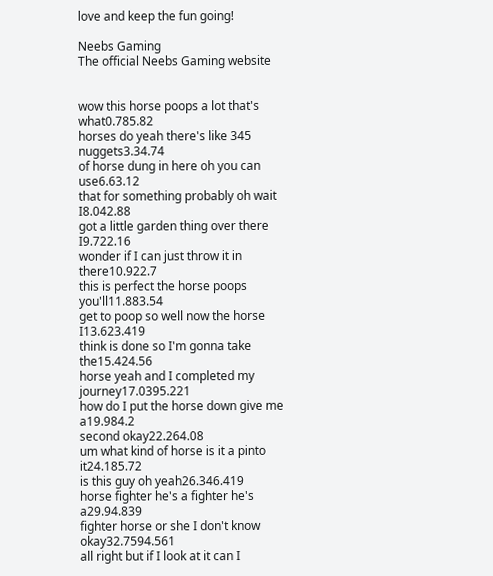love and keep the fun going!

Neebs Gaming
The official Neebs Gaming website


wow this horse poops a lot that's what0.785.82
horses do yeah there's like 345 nuggets3.34.74
of horse dung in here oh you can use6.63.12
that for something probably oh wait I8.042.88
got a little garden thing over there I9.722.16
wonder if I can just throw it in there10.922.7
this is perfect the horse poops you'll11.883.54
get to poop so well now the horse I13.623.419
think is done so I'm gonna take the15.424.56
horse yeah and I completed my journey17.0395.221
how do I put the horse down give me a19.984.2
second okay22.264.08
um what kind of horse is it a pinto it24.185.72
is this guy oh yeah26.346.419
horse fighter he's a fighter he's a29.94.839
fighter horse or she I don't know okay32.7594.561
all right but if I look at it can I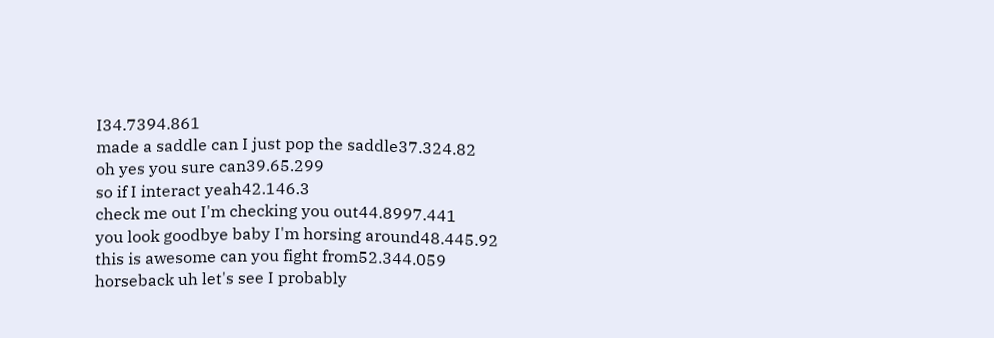I34.7394.861
made a saddle can I just pop the saddle37.324.82
oh yes you sure can39.65.299
so if I interact yeah42.146.3
check me out I'm checking you out44.8997.441
you look goodbye baby I'm horsing around48.445.92
this is awesome can you fight from52.344.059
horseback uh let's see I probably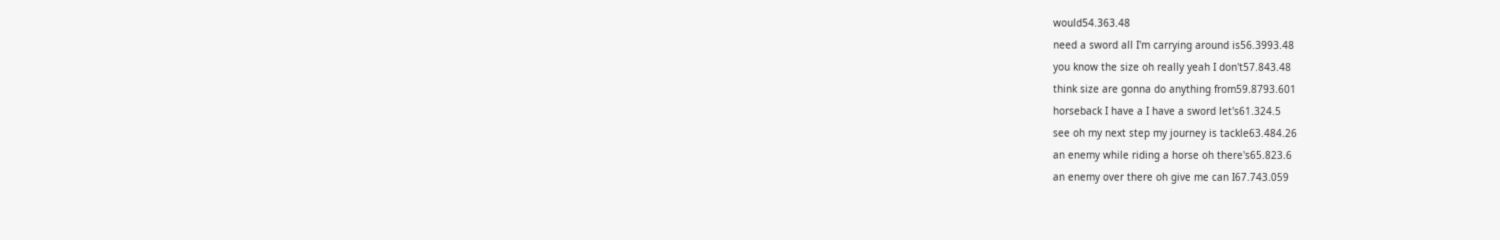would54.363.48
need a sword all I'm carrying around is56.3993.48
you know the size oh really yeah I don't57.843.48
think size are gonna do anything from59.8793.601
horseback I have a I have a sword let's61.324.5
see oh my next step my journey is tackle63.484.26
an enemy while riding a horse oh there's65.823.6
an enemy over there oh give me can I67.743.059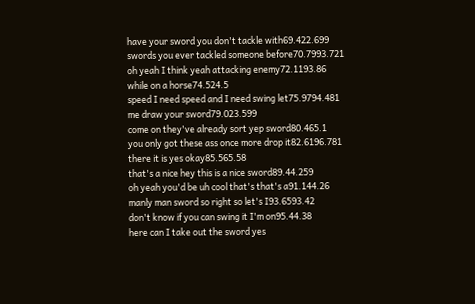have your sword you don't tackle with69.422.699
swords you ever tackled someone before70.7993.721
oh yeah I think yeah attacking enemy72.1193.86
while on a horse74.524.5
speed I need speed and I need swing let75.9794.481
me draw your sword79.023.599
come on they've already sort yep sword80.465.1
you only got these ass once more drop it82.6196.781
there it is yes okay85.565.58
that's a nice hey this is a nice sword89.44.259
oh yeah you'd be uh cool that's that's a91.144.26
manly man sword so right so let's I93.6593.42
don't know if you can swing it I'm on95.44.38
here can I take out the sword yes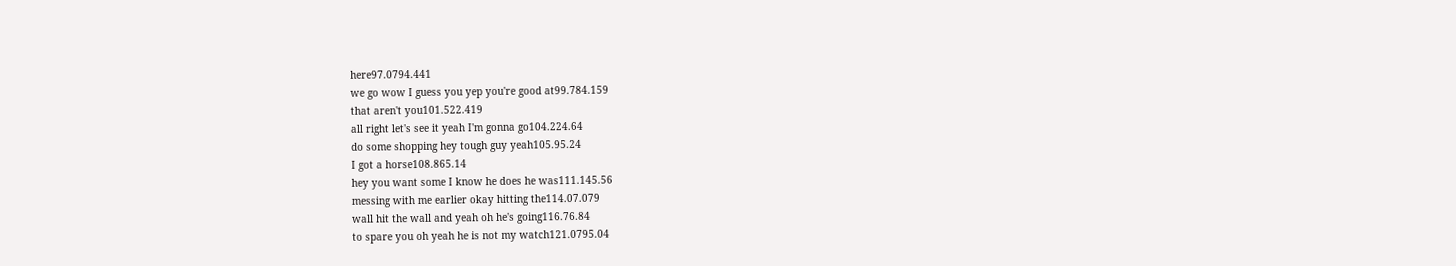here97.0794.441
we go wow I guess you yep you're good at99.784.159
that aren't you101.522.419
all right let's see it yeah I'm gonna go104.224.64
do some shopping hey tough guy yeah105.95.24
I got a horse108.865.14
hey you want some I know he does he was111.145.56
messing with me earlier okay hitting the114.07.079
wall hit the wall and yeah oh he's going116.76.84
to spare you oh yeah he is not my watch121.0795.04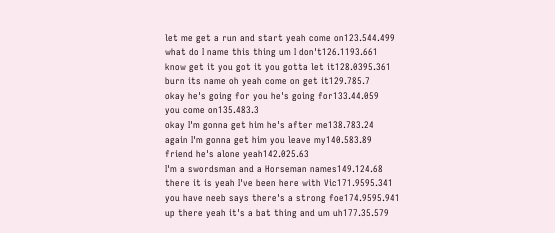let me get a run and start yeah come on123.544.499
what do I name this thing um I don't126.1193.661
know get it you got it you gotta let it128.0395.361
burn its name oh yeah come on get it129.785.7
okay he's going for you he's going for133.44.059
you come on135.483.3
okay I'm gonna get him he's after me138.783.24
again I'm gonna get him you leave my140.583.89
friend he's alone yeah142.025.63
I'm a swordsman and a Horseman names149.124.68
there it is yeah I've been here with Vic171.9595.341
you have neeb says there's a strong foe174.9595.941
up there yeah it's a bat thing and um uh177.35.579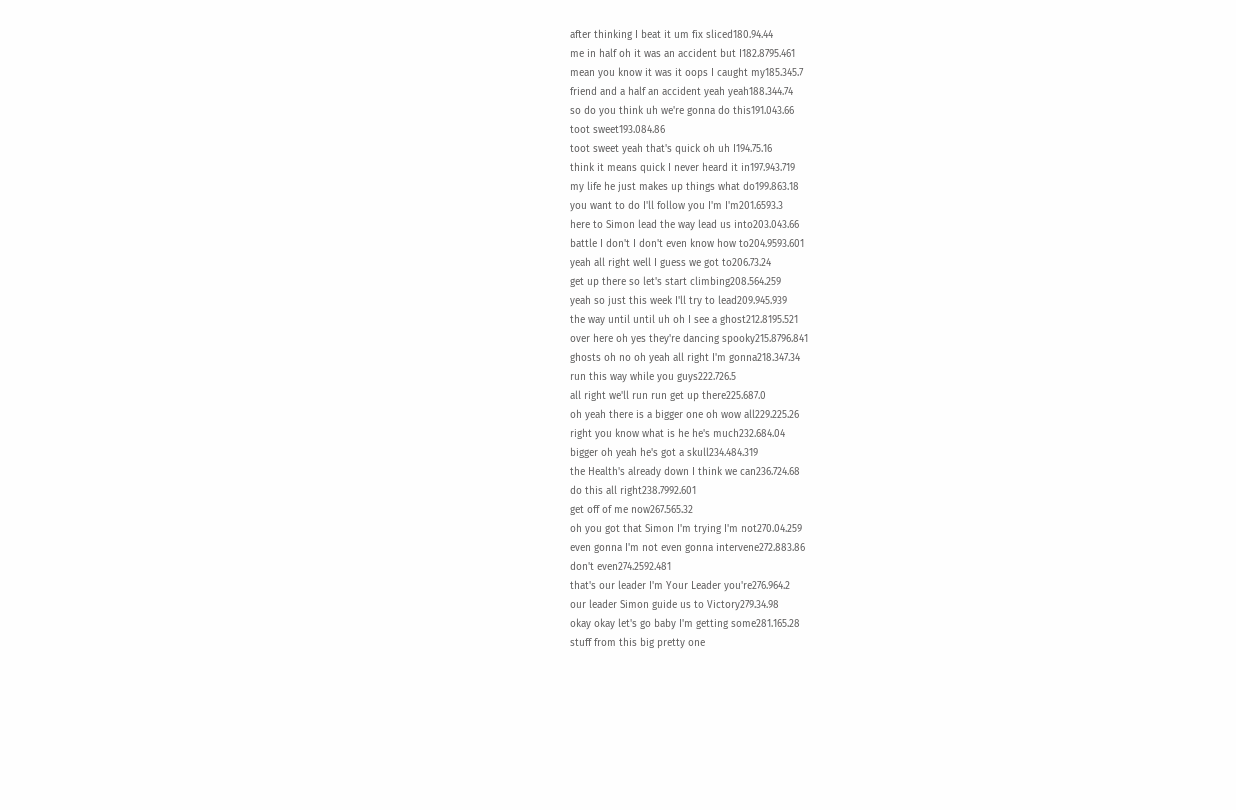after thinking I beat it um fix sliced180.94.44
me in half oh it was an accident but I182.8795.461
mean you know it was it oops I caught my185.345.7
friend and a half an accident yeah yeah188.344.74
so do you think uh we're gonna do this191.043.66
toot sweet193.084.86
toot sweet yeah that's quick oh uh I194.75.16
think it means quick I never heard it in197.943.719
my life he just makes up things what do199.863.18
you want to do I'll follow you I'm I'm201.6593.3
here to Simon lead the way lead us into203.043.66
battle I don't I don't even know how to204.9593.601
yeah all right well I guess we got to206.73.24
get up there so let's start climbing208.564.259
yeah so just this week I'll try to lead209.945.939
the way until until uh oh I see a ghost212.8195.521
over here oh yes they're dancing spooky215.8796.841
ghosts oh no oh yeah all right I'm gonna218.347.34
run this way while you guys222.726.5
all right we'll run run get up there225.687.0
oh yeah there is a bigger one oh wow all229.225.26
right you know what is he he's much232.684.04
bigger oh yeah he's got a skull234.484.319
the Health's already down I think we can236.724.68
do this all right238.7992.601
get off of me now267.565.32
oh you got that Simon I'm trying I'm not270.04.259
even gonna I'm not even gonna intervene272.883.86
don't even274.2592.481
that's our leader I'm Your Leader you're276.964.2
our leader Simon guide us to Victory279.34.98
okay okay let's go baby I'm getting some281.165.28
stuff from this big pretty one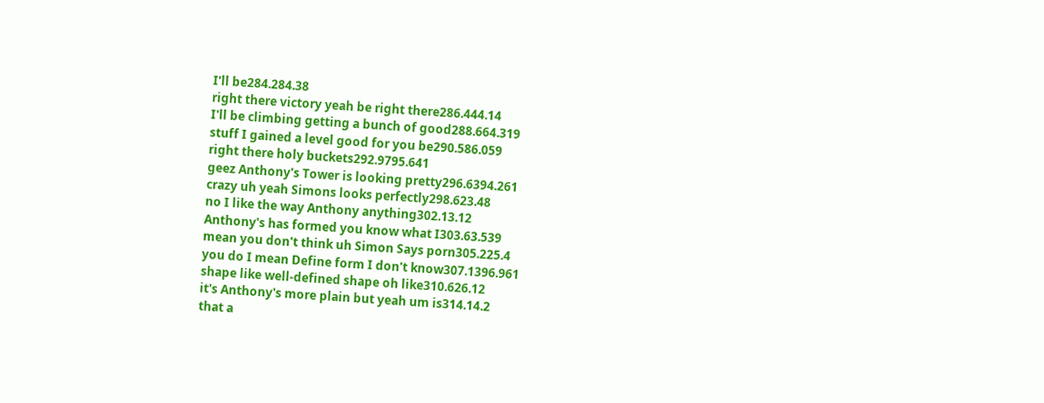I'll be284.284.38
right there victory yeah be right there286.444.14
I'll be climbing getting a bunch of good288.664.319
stuff I gained a level good for you be290.586.059
right there holy buckets292.9795.641
geez Anthony's Tower is looking pretty296.6394.261
crazy uh yeah Simons looks perfectly298.623.48
no I like the way Anthony anything302.13.12
Anthony's has formed you know what I303.63.539
mean you don't think uh Simon Says porn305.225.4
you do I mean Define form I don't know307.1396.961
shape like well-defined shape oh like310.626.12
it's Anthony's more plain but yeah um is314.14.2
that a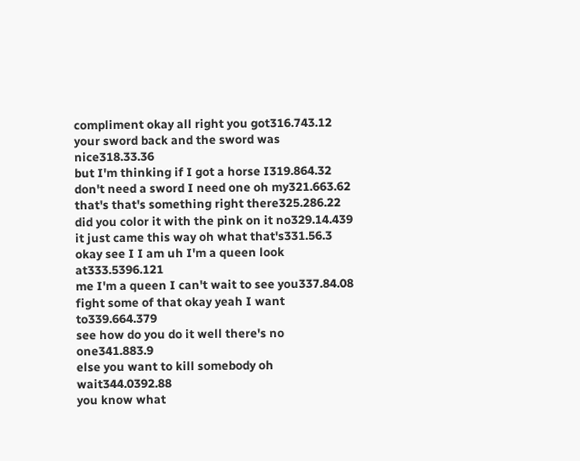compliment okay all right you got316.743.12
your sword back and the sword was nice318.33.36
but I'm thinking if I got a horse I319.864.32
don't need a sword I need one oh my321.663.62
that's that's something right there325.286.22
did you color it with the pink on it no329.14.439
it just came this way oh what that's331.56.3
okay see I I am uh I'm a queen look at333.5396.121
me I'm a queen I can't wait to see you337.84.08
fight some of that okay yeah I want to339.664.379
see how do you do it well there's no one341.883.9
else you want to kill somebody oh wait344.0392.88
you know what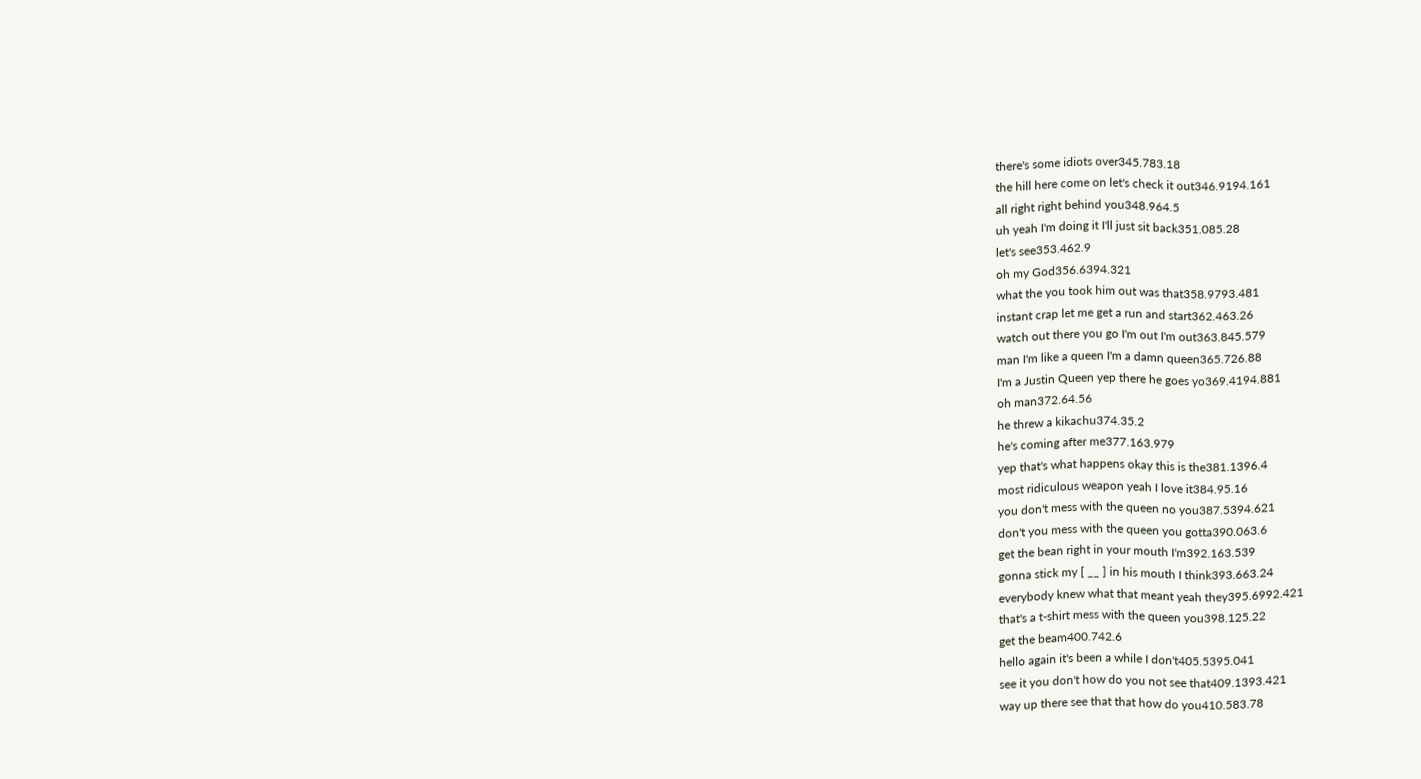there's some idiots over345.783.18
the hill here come on let's check it out346.9194.161
all right right behind you348.964.5
uh yeah I'm doing it I'll just sit back351.085.28
let's see353.462.9
oh my God356.6394.321
what the you took him out was that358.9793.481
instant crap let me get a run and start362.463.26
watch out there you go I'm out I'm out363.845.579
man I'm like a queen I'm a damn queen365.726.88
I'm a Justin Queen yep there he goes yo369.4194.881
oh man372.64.56
he threw a kikachu374.35.2
he's coming after me377.163.979
yep that's what happens okay this is the381.1396.4
most ridiculous weapon yeah I love it384.95.16
you don't mess with the queen no you387.5394.621
don't you mess with the queen you gotta390.063.6
get the bean right in your mouth I'm392.163.539
gonna stick my [ __ ] in his mouth I think393.663.24
everybody knew what that meant yeah they395.6992.421
that's a t-shirt mess with the queen you398.125.22
get the beam400.742.6
hello again it's been a while I don't405.5395.041
see it you don't how do you not see that409.1393.421
way up there see that that how do you410.583.78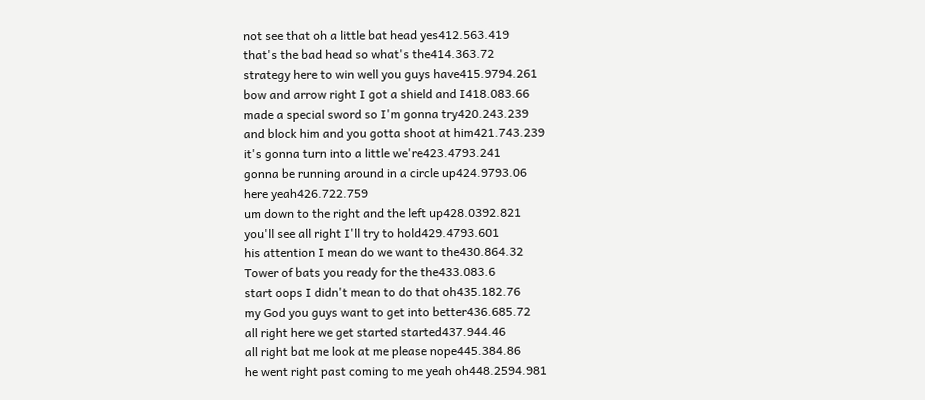not see that oh a little bat head yes412.563.419
that's the bad head so what's the414.363.72
strategy here to win well you guys have415.9794.261
bow and arrow right I got a shield and I418.083.66
made a special sword so I'm gonna try420.243.239
and block him and you gotta shoot at him421.743.239
it's gonna turn into a little we're423.4793.241
gonna be running around in a circle up424.9793.06
here yeah426.722.759
um down to the right and the left up428.0392.821
you'll see all right I'll try to hold429.4793.601
his attention I mean do we want to the430.864.32
Tower of bats you ready for the the433.083.6
start oops I didn't mean to do that oh435.182.76
my God you guys want to get into better436.685.72
all right here we get started started437.944.46
all right bat me look at me please nope445.384.86
he went right past coming to me yeah oh448.2594.981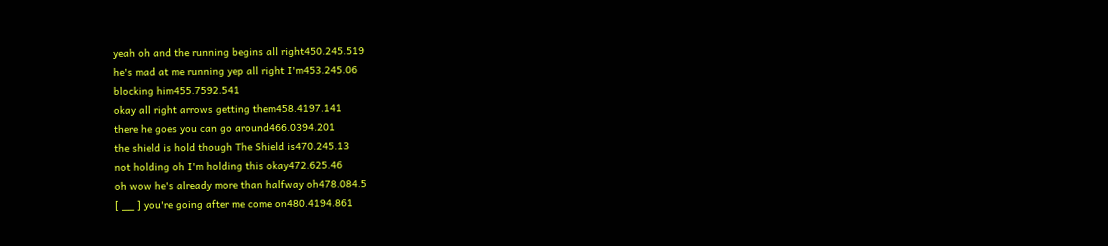yeah oh and the running begins all right450.245.519
he's mad at me running yep all right I'm453.245.06
blocking him455.7592.541
okay all right arrows getting them458.4197.141
there he goes you can go around466.0394.201
the shield is hold though The Shield is470.245.13
not holding oh I'm holding this okay472.625.46
oh wow he's already more than halfway oh478.084.5
[ __ ] you're going after me come on480.4194.861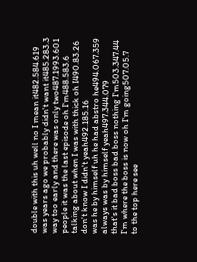double with this uh well no I mean it482.584.619
was years ago we probably didn't want it485.283.3
way too early and there was only two487.1993.601
people it was the last episode oh I'm488.583.6
talking about when I was with thick oh I490.83.26
don't know I didn't yeah492.185.16
was he by himself uh he had abstro he494.067.359
always was by himself yeah497.344.079
that's it bad boss bad boss nothing I'm503.347.44
I'm where the boss is now oh I'm going507.05.7
to the top here see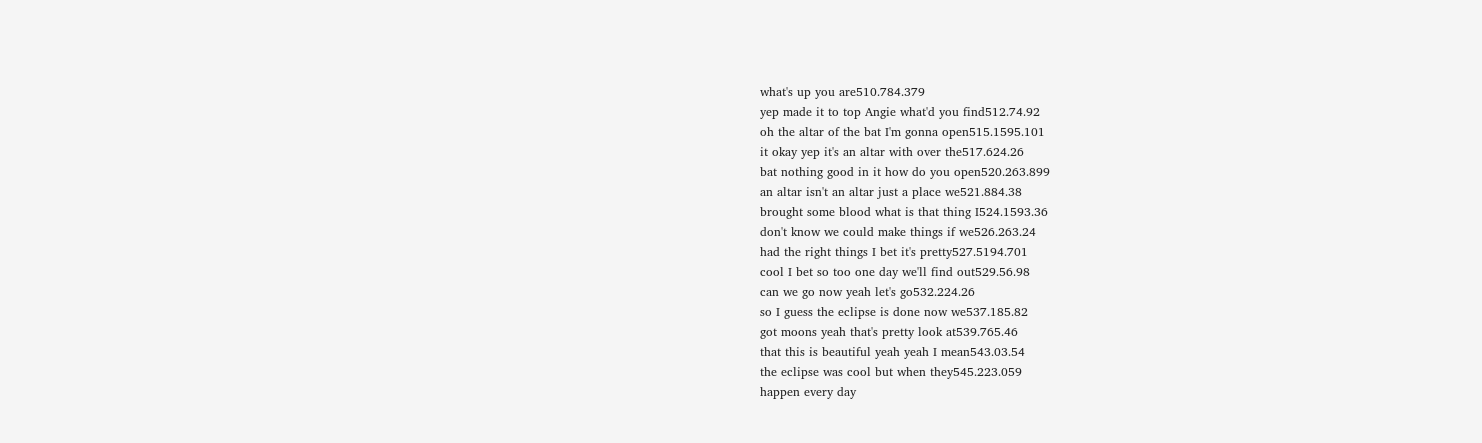what's up you are510.784.379
yep made it to top Angie what'd you find512.74.92
oh the altar of the bat I'm gonna open515.1595.101
it okay yep it's an altar with over the517.624.26
bat nothing good in it how do you open520.263.899
an altar isn't an altar just a place we521.884.38
brought some blood what is that thing I524.1593.36
don't know we could make things if we526.263.24
had the right things I bet it's pretty527.5194.701
cool I bet so too one day we'll find out529.56.98
can we go now yeah let's go532.224.26
so I guess the eclipse is done now we537.185.82
got moons yeah that's pretty look at539.765.46
that this is beautiful yeah yeah I mean543.03.54
the eclipse was cool but when they545.223.059
happen every day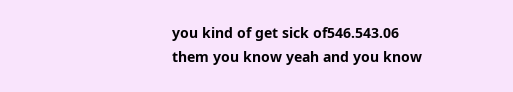you kind of get sick of546.543.06
them you know yeah and you know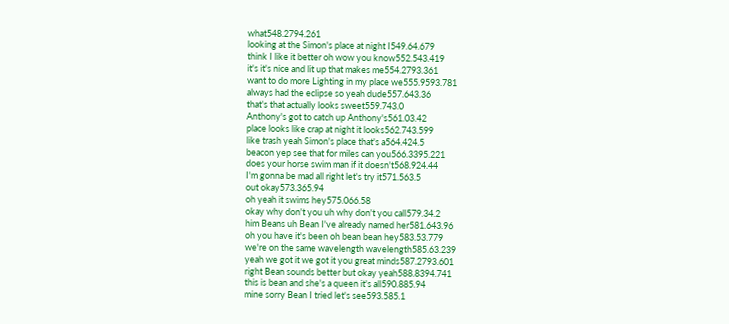what548.2794.261
looking at the Simon's place at night I549.64.679
think I like it better oh wow you know552.543.419
it's it's nice and lit up that makes me554.2793.361
want to do more Lighting in my place we555.9593.781
always had the eclipse so yeah dude557.643.36
that's that actually looks sweet559.743.0
Anthony's got to catch up Anthony's561.03.42
place looks like crap at night it looks562.743.599
like trash yeah Simon's place that's a564.424.5
beacon yep see that for miles can you566.3395.221
does your horse swim man if it doesn't568.924.44
I'm gonna be mad all right let's try it571.563.5
out okay573.365.94
oh yeah it swims hey575.066.58
okay why don't you uh why don't you call579.34.2
him Beans uh Bean I've already named her581.643.96
oh you have it's been oh bean bean hey583.53.779
we're on the same wavelength wavelength585.63.239
yeah we got it we got it you great minds587.2793.601
right Bean sounds better but okay yeah588.8394.741
this is bean and she's a queen it's all590.885.94
mine sorry Bean I tried let's see593.585.1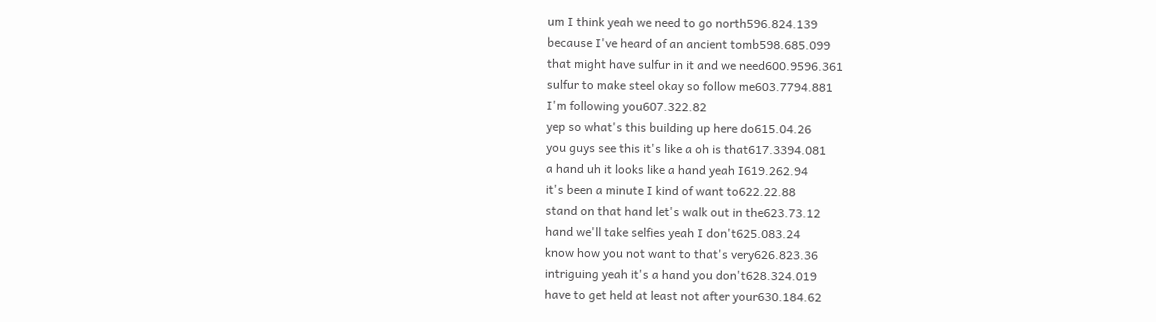um I think yeah we need to go north596.824.139
because I've heard of an ancient tomb598.685.099
that might have sulfur in it and we need600.9596.361
sulfur to make steel okay so follow me603.7794.881
I'm following you607.322.82
yep so what's this building up here do615.04.26
you guys see this it's like a oh is that617.3394.081
a hand uh it looks like a hand yeah I619.262.94
it's been a minute I kind of want to622.22.88
stand on that hand let's walk out in the623.73.12
hand we'll take selfies yeah I don't625.083.24
know how you not want to that's very626.823.36
intriguing yeah it's a hand you don't628.324.019
have to get held at least not after your630.184.62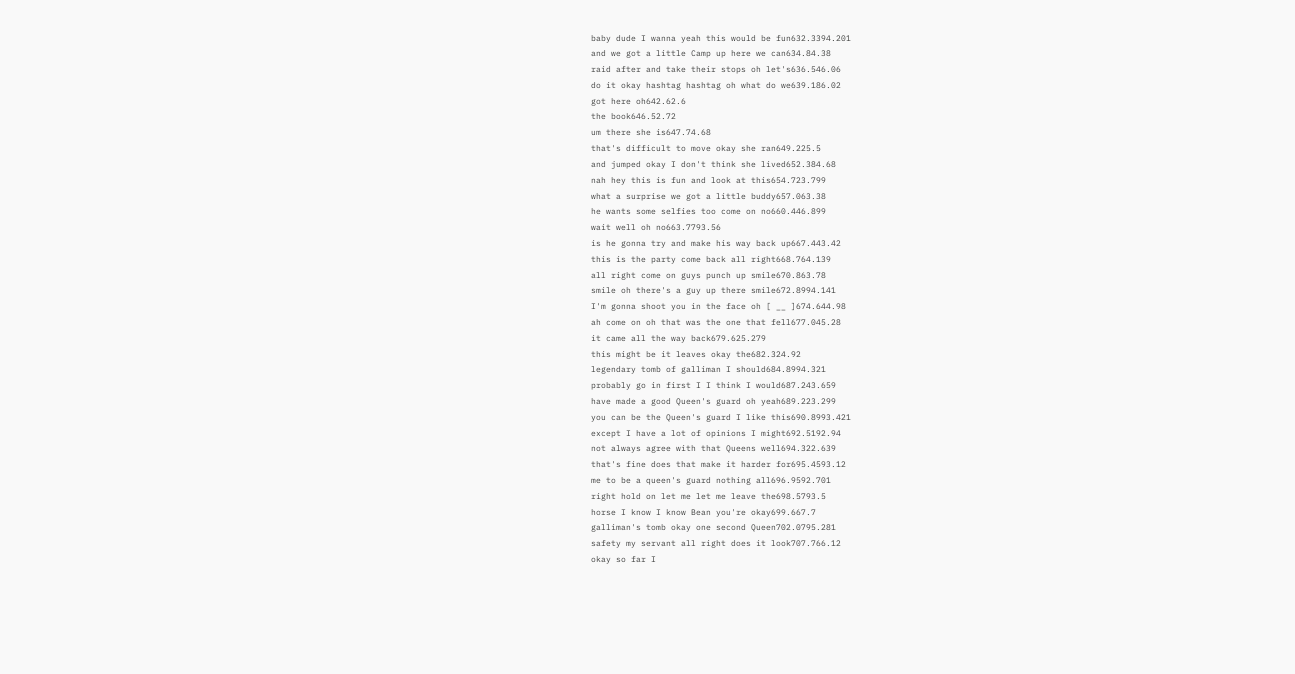baby dude I wanna yeah this would be fun632.3394.201
and we got a little Camp up here we can634.84.38
raid after and take their stops oh let's636.546.06
do it okay hashtag hashtag oh what do we639.186.02
got here oh642.62.6
the book646.52.72
um there she is647.74.68
that's difficult to move okay she ran649.225.5
and jumped okay I don't think she lived652.384.68
nah hey this is fun and look at this654.723.799
what a surprise we got a little buddy657.063.38
he wants some selfies too come on no660.446.899
wait well oh no663.7793.56
is he gonna try and make his way back up667.443.42
this is the party come back all right668.764.139
all right come on guys punch up smile670.863.78
smile oh there's a guy up there smile672.8994.141
I'm gonna shoot you in the face oh [ __ ]674.644.98
ah come on oh that was the one that fell677.045.28
it came all the way back679.625.279
this might be it leaves okay the682.324.92
legendary tomb of galliman I should684.8994.321
probably go in first I I think I would687.243.659
have made a good Queen's guard oh yeah689.223.299
you can be the Queen's guard I like this690.8993.421
except I have a lot of opinions I might692.5192.94
not always agree with that Queens well694.322.639
that's fine does that make it harder for695.4593.12
me to be a queen's guard nothing all696.9592.701
right hold on let me let me leave the698.5793.5
horse I know I know Bean you're okay699.667.7
galliman's tomb okay one second Queen702.0795.281
safety my servant all right does it look707.766.12
okay so far I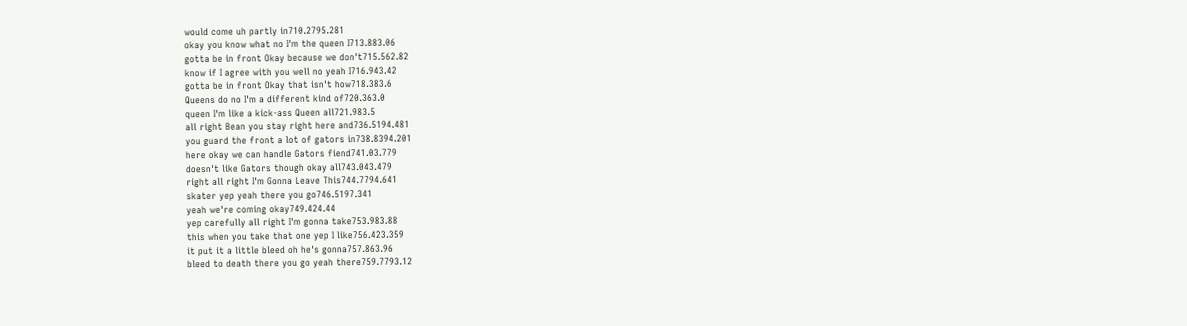would come uh partly in710.2795.281
okay you know what no I'm the queen I713.883.06
gotta be in front Okay because we don't715.562.82
know if I agree with you well no yeah I716.943.42
gotta be in front Okay that isn't how718.383.6
Queens do no I'm a different kind of720.363.0
queen I'm like a kick-ass Queen all721.983.5
all right Bean you stay right here and736.5194.481
you guard the front a lot of gators in738.8394.201
here okay we can handle Gators fiend741.03.779
doesn't like Gators though okay all743.043.479
right all right I'm Gonna Leave This744.7794.641
skater yep yeah there you go746.5197.341
yeah we're coming okay749.424.44
yep carefully all right I'm gonna take753.983.88
this when you take that one yep I like756.423.359
it put it a little bleed oh he's gonna757.863.96
bleed to death there you go yeah there759.7793.12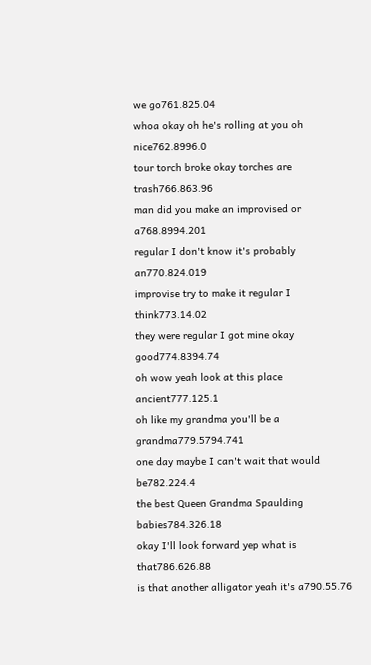we go761.825.04
whoa okay oh he's rolling at you oh nice762.8996.0
tour torch broke okay torches are trash766.863.96
man did you make an improvised or a768.8994.201
regular I don't know it's probably an770.824.019
improvise try to make it regular I think773.14.02
they were regular I got mine okay good774.8394.74
oh wow yeah look at this place ancient777.125.1
oh like my grandma you'll be a grandma779.5794.741
one day maybe I can't wait that would be782.224.4
the best Queen Grandma Spaulding babies784.326.18
okay I'll look forward yep what is that786.626.88
is that another alligator yeah it's a790.55.76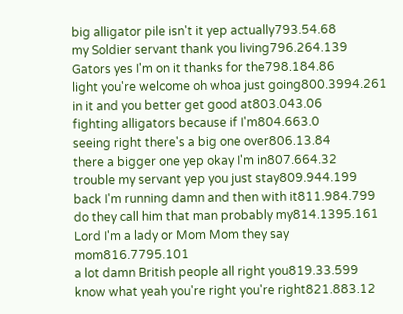big alligator pile isn't it yep actually793.54.68
my Soldier servant thank you living796.264.139
Gators yes I'm on it thanks for the798.184.86
light you're welcome oh whoa just going800.3994.261
in it and you better get good at803.043.06
fighting alligators because if I'm804.663.0
seeing right there's a big one over806.13.84
there a bigger one yep okay I'm in807.664.32
trouble my servant yep you just stay809.944.199
back I'm running damn and then with it811.984.799
do they call him that man probably my814.1395.161
Lord I'm a lady or Mom Mom they say mom816.7795.101
a lot damn British people all right you819.33.599
know what yeah you're right you're right821.883.12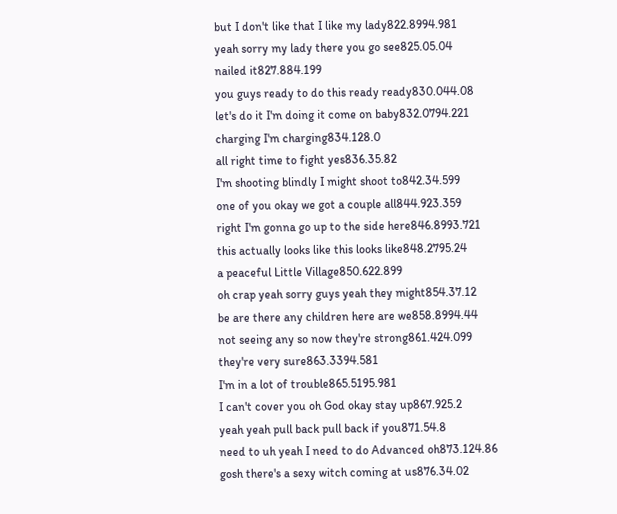but I don't like that I like my lady822.8994.981
yeah sorry my lady there you go see825.05.04
nailed it827.884.199
you guys ready to do this ready ready830.044.08
let's do it I'm doing it come on baby832.0794.221
charging I'm charging834.128.0
all right time to fight yes836.35.82
I'm shooting blindly I might shoot to842.34.599
one of you okay we got a couple all844.923.359
right I'm gonna go up to the side here846.8993.721
this actually looks like this looks like848.2795.24
a peaceful Little Village850.622.899
oh crap yeah sorry guys yeah they might854.37.12
be are there any children here are we858.8994.44
not seeing any so now they're strong861.424.099
they're very sure863.3394.581
I'm in a lot of trouble865.5195.981
I can't cover you oh God okay stay up867.925.2
yeah yeah pull back pull back if you871.54.8
need to uh yeah I need to do Advanced oh873.124.86
gosh there's a sexy witch coming at us876.34.02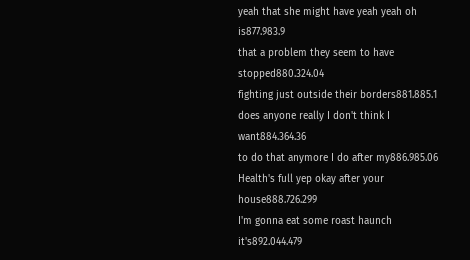yeah that she might have yeah yeah oh is877.983.9
that a problem they seem to have stopped880.324.04
fighting just outside their borders881.885.1
does anyone really I don't think I want884.364.36
to do that anymore I do after my886.985.06
Health's full yep okay after your house888.726.299
I'm gonna eat some roast haunch it's892.044.479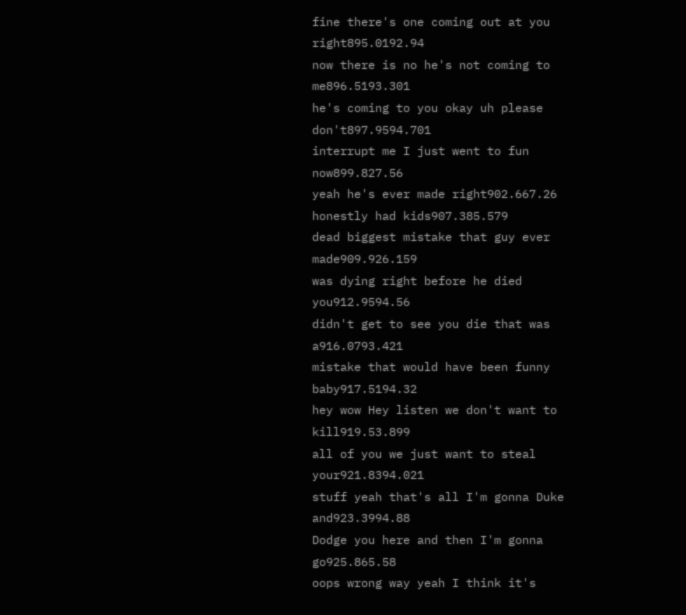fine there's one coming out at you right895.0192.94
now there is no he's not coming to me896.5193.301
he's coming to you okay uh please don't897.9594.701
interrupt me I just went to fun now899.827.56
yeah he's ever made right902.667.26
honestly had kids907.385.579
dead biggest mistake that guy ever made909.926.159
was dying right before he died you912.9594.56
didn't get to see you die that was a916.0793.421
mistake that would have been funny baby917.5194.32
hey wow Hey listen we don't want to kill919.53.899
all of you we just want to steal your921.8394.021
stuff yeah that's all I'm gonna Duke and923.3994.88
Dodge you here and then I'm gonna go925.865.58
oops wrong way yeah I think it's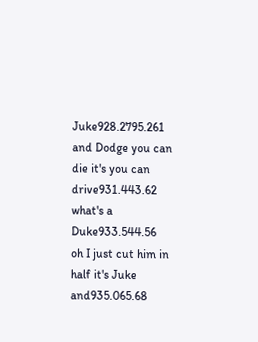Juke928.2795.261
and Dodge you can die it's you can drive931.443.62
what's a Duke933.544.56
oh I just cut him in half it's Juke and935.065.68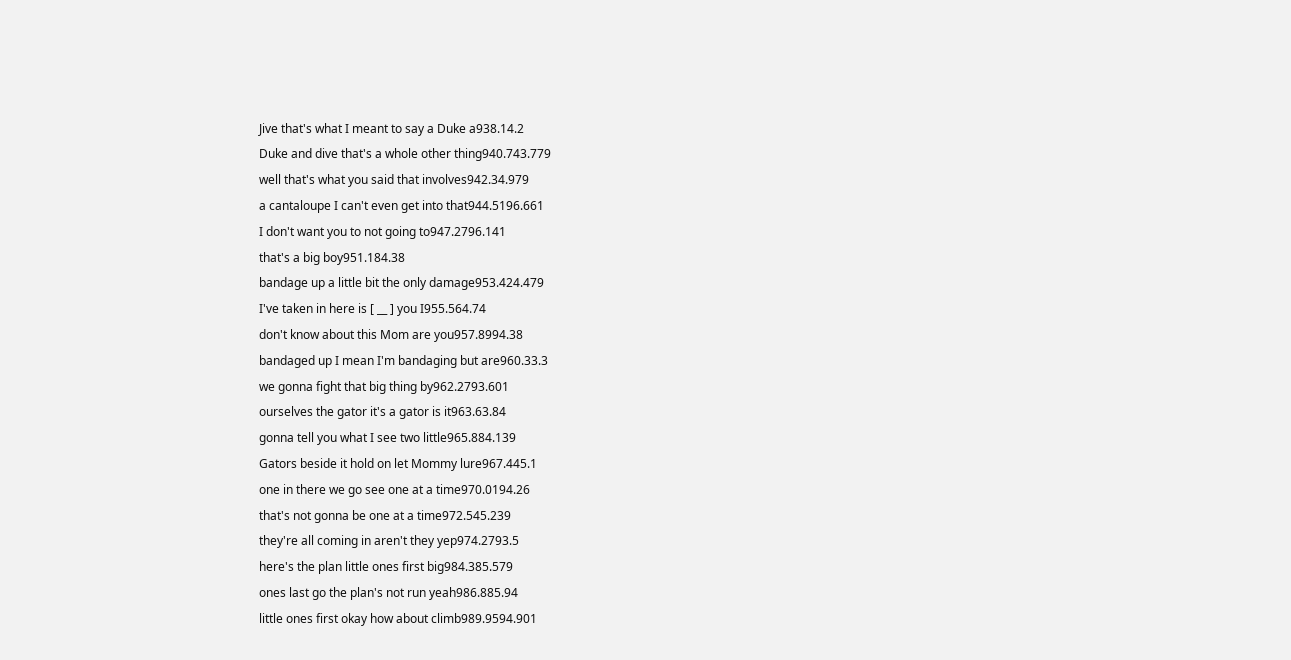Jive that's what I meant to say a Duke a938.14.2
Duke and dive that's a whole other thing940.743.779
well that's what you said that involves942.34.979
a cantaloupe I can't even get into that944.5196.661
I don't want you to not going to947.2796.141
that's a big boy951.184.38
bandage up a little bit the only damage953.424.479
I've taken in here is [ __ ] you I955.564.74
don't know about this Mom are you957.8994.38
bandaged up I mean I'm bandaging but are960.33.3
we gonna fight that big thing by962.2793.601
ourselves the gator it's a gator is it963.63.84
gonna tell you what I see two little965.884.139
Gators beside it hold on let Mommy lure967.445.1
one in there we go see one at a time970.0194.26
that's not gonna be one at a time972.545.239
they're all coming in aren't they yep974.2793.5
here's the plan little ones first big984.385.579
ones last go the plan's not run yeah986.885.94
little ones first okay how about climb989.9594.901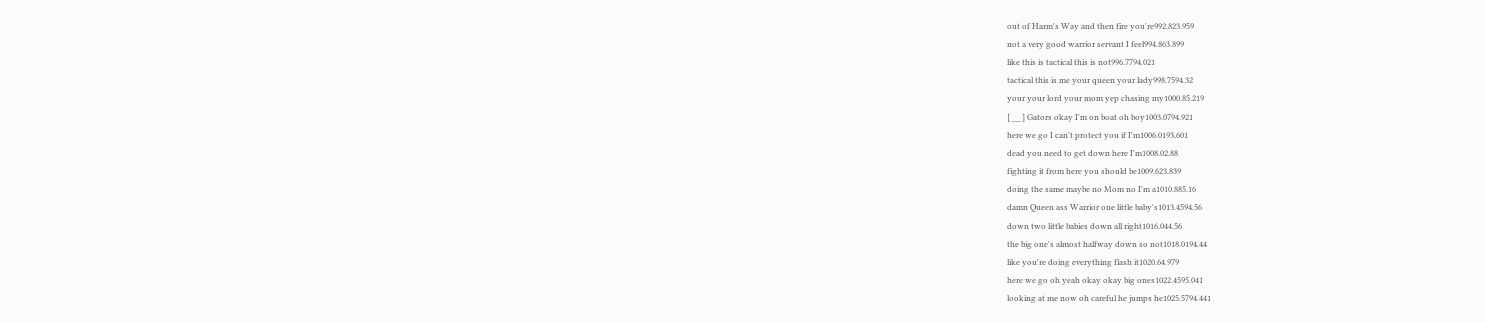out of Harm's Way and then fire you're992.823.959
not a very good warrior servant I feel994.863.899
like this is tactical this is not996.7794.021
tactical this is me your queen your lady998.7594.32
your your lord your mom yep chasing my1000.85.219
[ __ ] Gators okay I'm on boat oh boy1003.0794.921
here we go I can't protect you if I'm1006.0193.601
dead you need to get down here I'm1008.02.88
fighting it from here you should be1009.623.839
doing the same maybe no Mom no I'm a1010.885.16
damn Queen ass Warrior one little baby's1013.4594.56
down two little babies down all right1016.044.56
the big one's almost halfway down so not1018.0194.44
like you're doing everything flash it1020.64.979
here we go oh yeah okay okay big ones1022.4595.041
looking at me now oh careful he jumps he1025.5794.441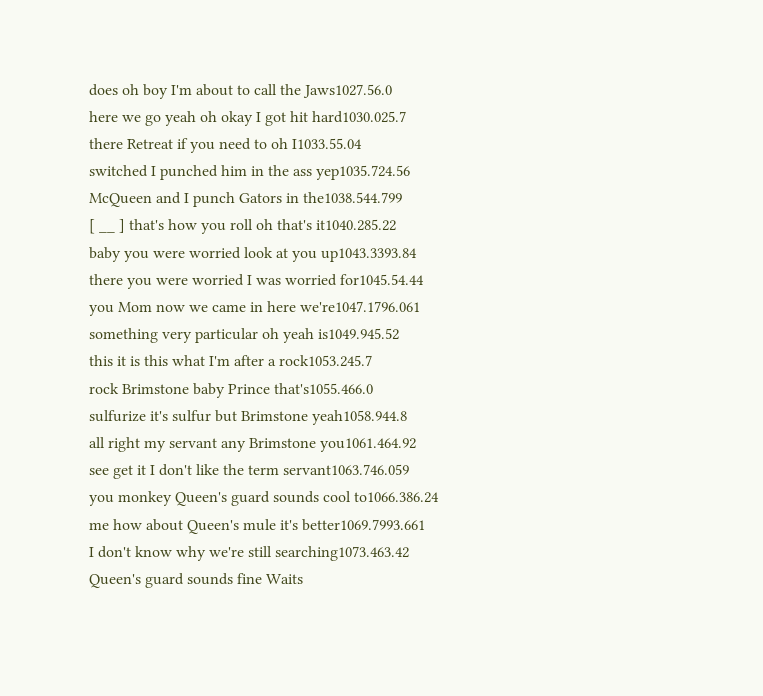does oh boy I'm about to call the Jaws1027.56.0
here we go yeah oh okay I got hit hard1030.025.7
there Retreat if you need to oh I1033.55.04
switched I punched him in the ass yep1035.724.56
McQueen and I punch Gators in the1038.544.799
[ __ ] that's how you roll oh that's it1040.285.22
baby you were worried look at you up1043.3393.84
there you were worried I was worried for1045.54.44
you Mom now we came in here we're1047.1796.061
something very particular oh yeah is1049.945.52
this it is this what I'm after a rock1053.245.7
rock Brimstone baby Prince that's1055.466.0
sulfurize it's sulfur but Brimstone yeah1058.944.8
all right my servant any Brimstone you1061.464.92
see get it I don't like the term servant1063.746.059
you monkey Queen's guard sounds cool to1066.386.24
me how about Queen's mule it's better1069.7993.661
I don't know why we're still searching1073.463.42
Queen's guard sounds fine Waits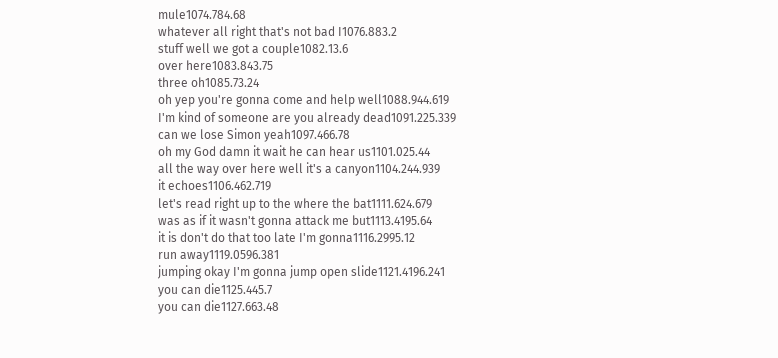mule1074.784.68
whatever all right that's not bad I1076.883.2
stuff well we got a couple1082.13.6
over here1083.843.75
three oh1085.73.24
oh yep you're gonna come and help well1088.944.619
I'm kind of someone are you already dead1091.225.339
can we lose Simon yeah1097.466.78
oh my God damn it wait he can hear us1101.025.44
all the way over here well it's a canyon1104.244.939
it echoes1106.462.719
let's read right up to the where the bat1111.624.679
was as if it wasn't gonna attack me but1113.4195.64
it is don't do that too late I'm gonna1116.2995.12
run away1119.0596.381
jumping okay I'm gonna jump open slide1121.4196.241
you can die1125.445.7
you can die1127.663.48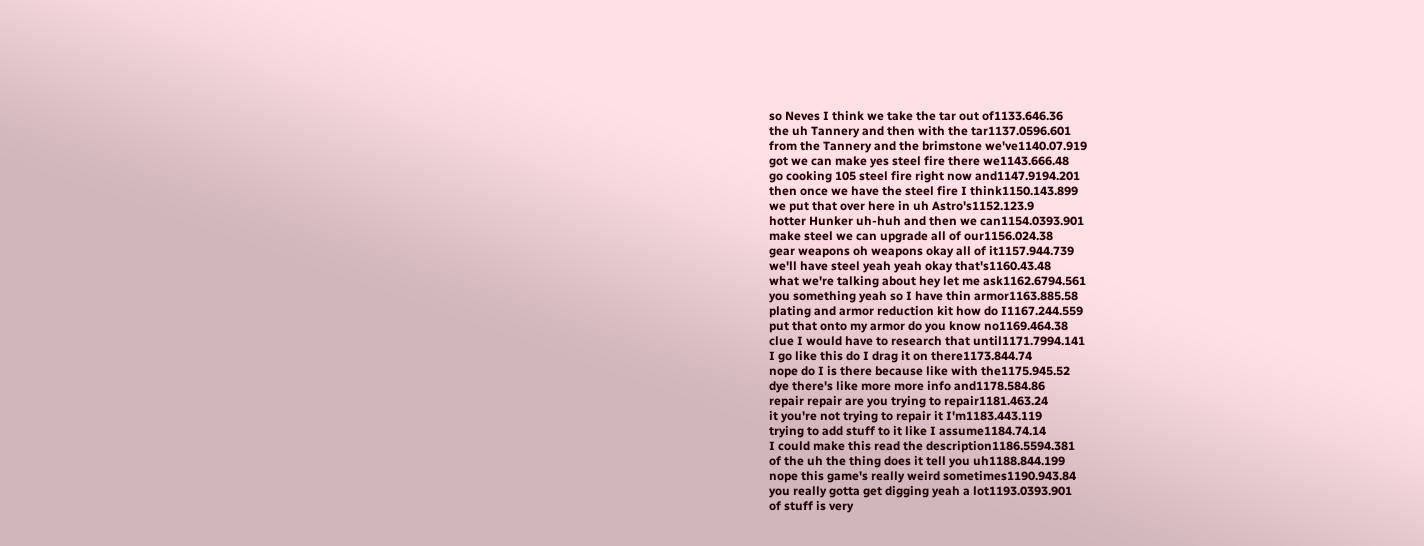so Neves I think we take the tar out of1133.646.36
the uh Tannery and then with the tar1137.0596.601
from the Tannery and the brimstone we've1140.07.919
got we can make yes steel fire there we1143.666.48
go cooking 105 steel fire right now and1147.9194.201
then once we have the steel fire I think1150.143.899
we put that over here in uh Astro's1152.123.9
hotter Hunker uh-huh and then we can1154.0393.901
make steel we can upgrade all of our1156.024.38
gear weapons oh weapons okay all of it1157.944.739
we'll have steel yeah yeah okay that's1160.43.48
what we're talking about hey let me ask1162.6794.561
you something yeah so I have thin armor1163.885.58
plating and armor reduction kit how do I1167.244.559
put that onto my armor do you know no1169.464.38
clue I would have to research that until1171.7994.141
I go like this do I drag it on there1173.844.74
nope do I is there because like with the1175.945.52
dye there's like more more info and1178.584.86
repair repair are you trying to repair1181.463.24
it you're not trying to repair it I'm1183.443.119
trying to add stuff to it like I assume1184.74.14
I could make this read the description1186.5594.381
of the uh the thing does it tell you uh1188.844.199
nope this game's really weird sometimes1190.943.84
you really gotta get digging yeah a lot1193.0393.901
of stuff is very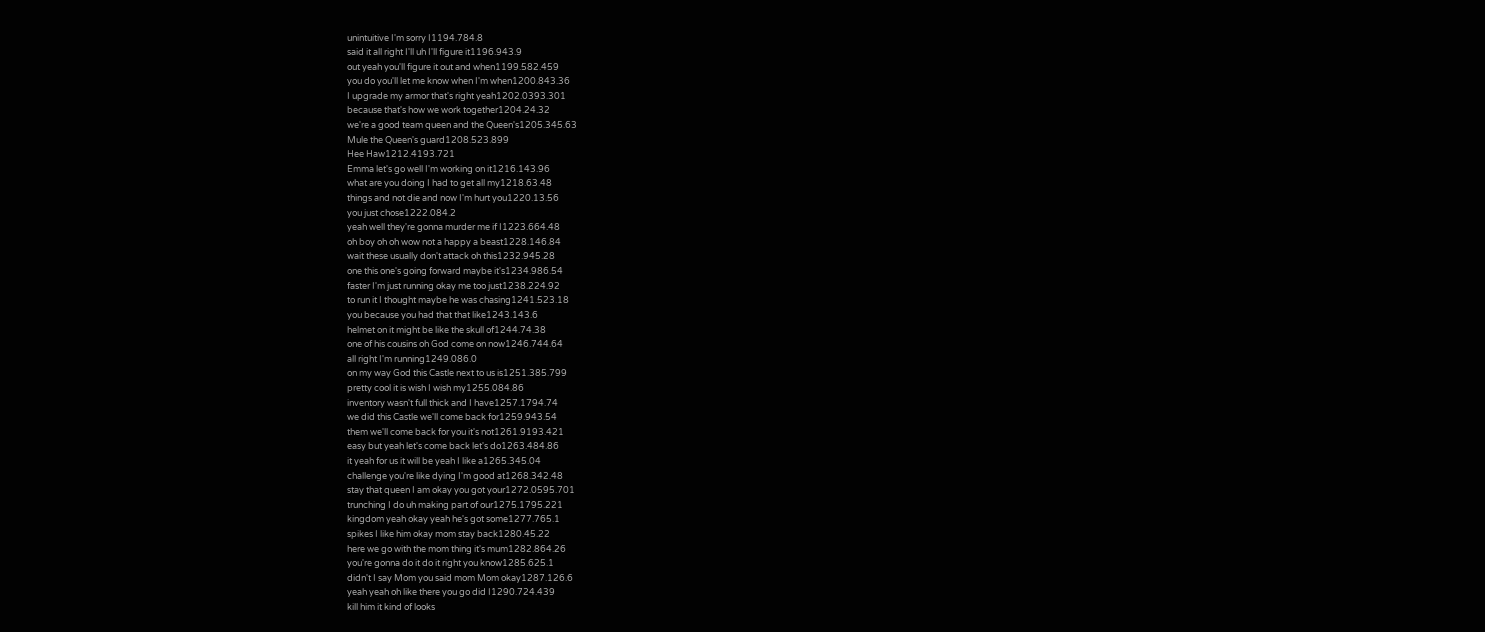unintuitive I'm sorry I1194.784.8
said it all right I'll uh I'll figure it1196.943.9
out yeah you'll figure it out and when1199.582.459
you do you'll let me know when I'm when1200.843.36
I upgrade my armor that's right yeah1202.0393.301
because that's how we work together1204.24.32
we're a good team queen and the Queen's1205.345.63
Mule the Queen's guard1208.523.899
Hee Haw1212.4193.721
Emma let's go well I'm working on it1216.143.96
what are you doing I had to get all my1218.63.48
things and not die and now I'm hurt you1220.13.56
you just chose1222.084.2
yeah well they're gonna murder me if I1223.664.48
oh boy oh oh wow not a happy a beast1228.146.84
wait these usually don't attack oh this1232.945.28
one this one's going forward maybe it's1234.986.54
faster I'm just running okay me too just1238.224.92
to run it I thought maybe he was chasing1241.523.18
you because you had that that like1243.143.6
helmet on it might be like the skull of1244.74.38
one of his cousins oh God come on now1246.744.64
all right I'm running1249.086.0
on my way God this Castle next to us is1251.385.799
pretty cool it is wish I wish my1255.084.86
inventory wasn't full thick and I have1257.1794.74
we did this Castle we'll come back for1259.943.54
them we'll come back for you it's not1261.9193.421
easy but yeah let's come back let's do1263.484.86
it yeah for us it will be yeah I like a1265.345.04
challenge you're like dying I'm good at1268.342.48
stay that queen I am okay you got your1272.0595.701
trunching I do uh making part of our1275.1795.221
kingdom yeah okay yeah he's got some1277.765.1
spikes I like him okay mom stay back1280.45.22
here we go with the mom thing it's mum1282.864.26
you're gonna do it do it right you know1285.625.1
didn't I say Mom you said mom Mom okay1287.126.6
yeah yeah oh like there you go did I1290.724.439
kill him it kind of looks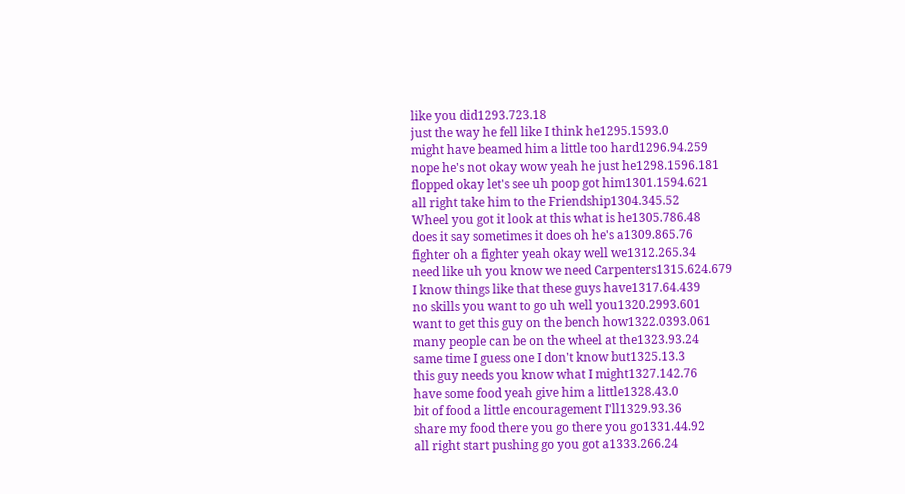like you did1293.723.18
just the way he fell like I think he1295.1593.0
might have beamed him a little too hard1296.94.259
nope he's not okay wow yeah he just he1298.1596.181
flopped okay let's see uh poop got him1301.1594.621
all right take him to the Friendship1304.345.52
Wheel you got it look at this what is he1305.786.48
does it say sometimes it does oh he's a1309.865.76
fighter oh a fighter yeah okay well we1312.265.34
need like uh you know we need Carpenters1315.624.679
I know things like that these guys have1317.64.439
no skills you want to go uh well you1320.2993.601
want to get this guy on the bench how1322.0393.061
many people can be on the wheel at the1323.93.24
same time I guess one I don't know but1325.13.3
this guy needs you know what I might1327.142.76
have some food yeah give him a little1328.43.0
bit of food a little encouragement I'll1329.93.36
share my food there you go there you go1331.44.92
all right start pushing go you got a1333.266.24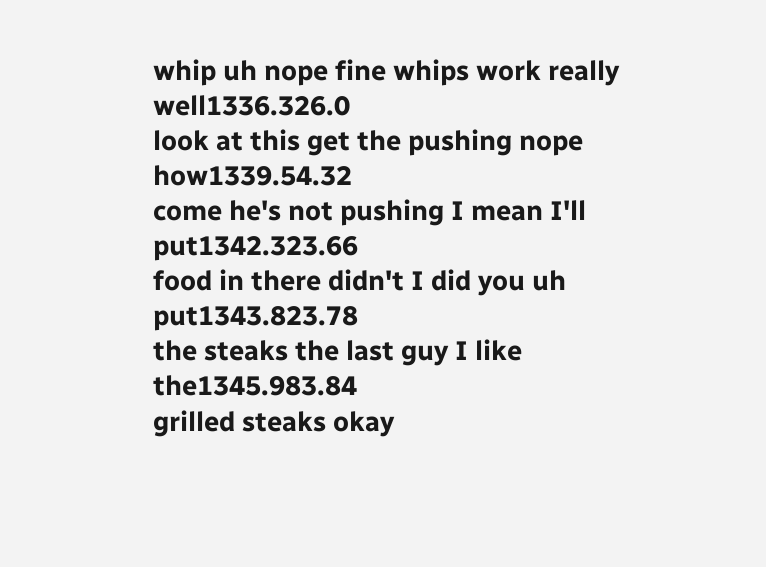whip uh nope fine whips work really well1336.326.0
look at this get the pushing nope how1339.54.32
come he's not pushing I mean I'll put1342.323.66
food in there didn't I did you uh put1343.823.78
the steaks the last guy I like the1345.983.84
grilled steaks okay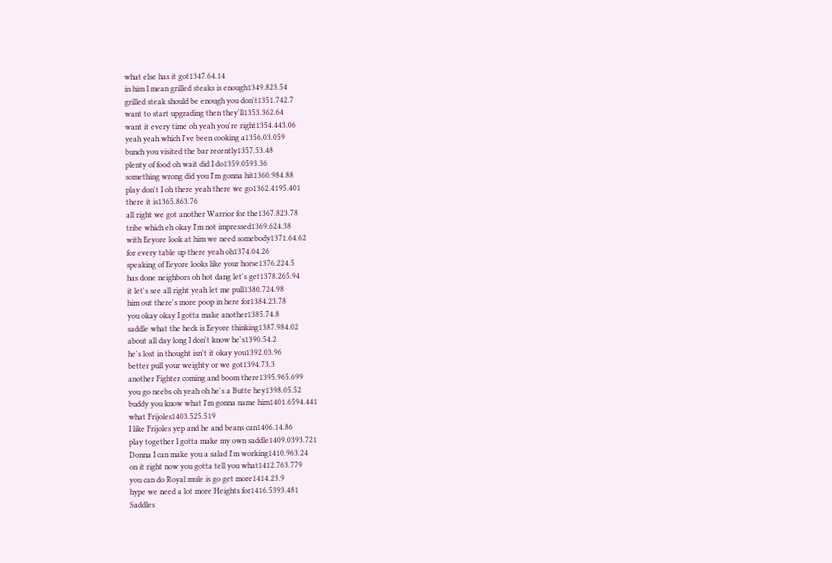what else has it got1347.64.14
in him I mean grilled steaks is enough1349.823.54
grilled steak should be enough you don't1351.742.7
want to start upgrading then they'll1353.362.64
want it every time oh yeah you're right1354.443.06
yeah yeah which I've been cooking a1356.03.059
bunch you visited the bar recently1357.53.48
plenty of food oh wait did I do1359.0593.36
something wrong did you I'm gonna hit1360.984.88
play don't I oh there yeah there we go1362.4195.401
there it is1365.863.76
all right we got another Warrior for the1367.823.78
tribe which eh okay I'm not impressed1369.624.38
with Eeyore look at him we need somebody1371.64.62
for every table up there yeah oh1374.04.26
speaking of Eeyore looks like your horse1376.224.5
has done neighbors oh hot dang let's get1378.265.94
it let's see all right yeah let me pull1380.724.98
him out there's more poop in here for1384.23.78
you okay okay I gotta make another1385.74.8
saddle what the heck is Eeyore thinking1387.984.02
about all day long I don't know he's1390.54.2
he's lost in thought isn't it okay you1392.03.96
better pull your weighty or we got1394.73.3
another Fighter coming and boom there1395.965.699
you go neebs oh yeah oh he's a Butte hey1398.05.52
buddy you know what I'm gonna name him1401.6594.441
what Frijoles1403.525.519
I like Frijoles yep and he and beans can1406.14.86
play together I gotta make my own saddle1409.0393.721
Donna I can make you a salad I'm working1410.963.24
on it right now you gotta tell you what1412.763.779
you can do Royal mule is go get more1414.23.9
hype we need a lot more Heights for1416.5393.481
Saddles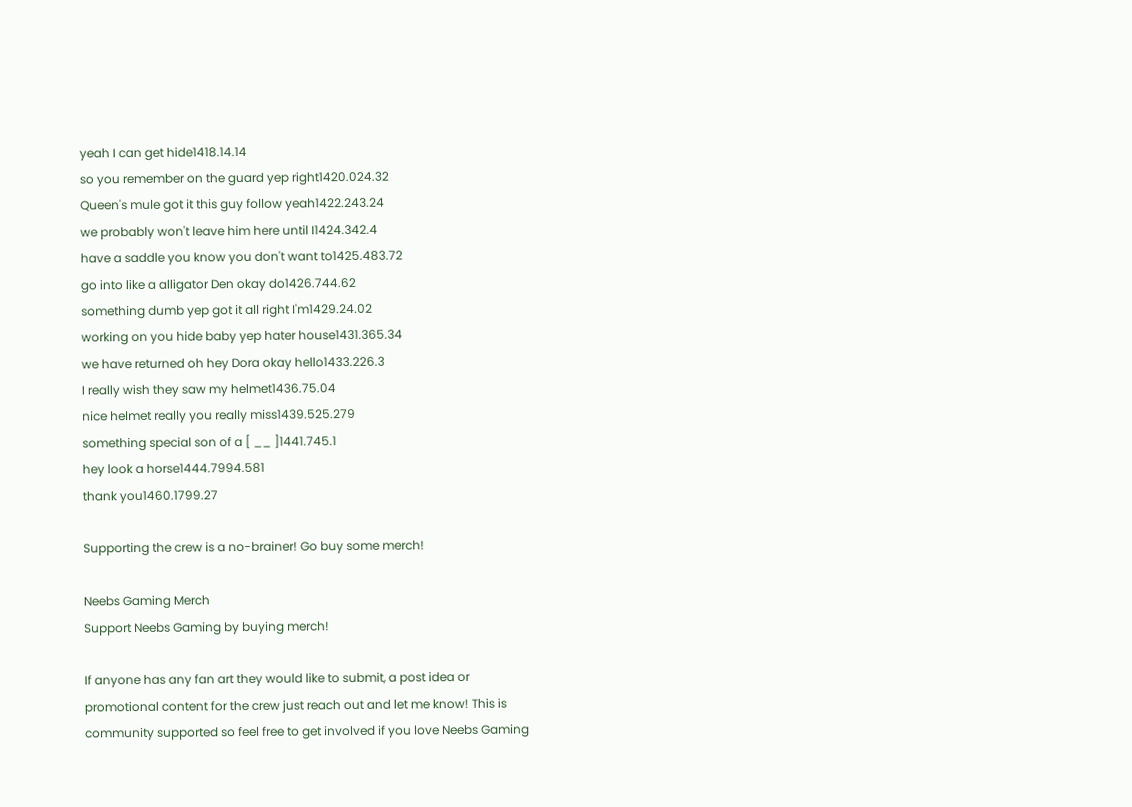yeah I can get hide1418.14.14
so you remember on the guard yep right1420.024.32
Queen's mule got it this guy follow yeah1422.243.24
we probably won't leave him here until I1424.342.4
have a saddle you know you don't want to1425.483.72
go into like a alligator Den okay do1426.744.62
something dumb yep got it all right I'm1429.24.02
working on you hide baby yep hater house1431.365.34
we have returned oh hey Dora okay hello1433.226.3
I really wish they saw my helmet1436.75.04
nice helmet really you really miss1439.525.279
something special son of a [ __ ]1441.745.1
hey look a horse1444.7994.581
thank you1460.1799.27

Supporting the crew is a no-brainer! Go buy some merch!

Neebs Gaming Merch
Support Neebs Gaming by buying merch!

If anyone has any fan art they would like to submit, a post idea or promotional content for the crew just reach out and let me know! This is community supported so feel free to get involved if you love Neebs Gaming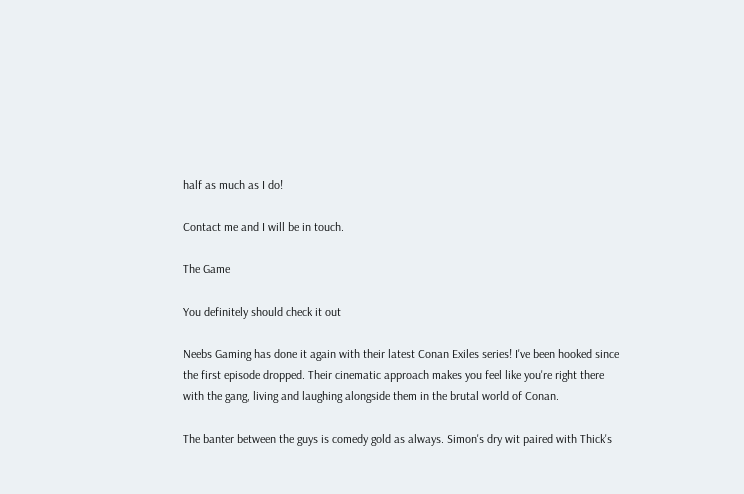half as much as I do!

Contact me and I will be in touch.

The Game

You definitely should check it out

Neebs Gaming has done it again with their latest Conan Exiles series! I've been hooked since the first episode dropped. Their cinematic approach makes you feel like you're right there with the gang, living and laughing alongside them in the brutal world of Conan.

The banter between the guys is comedy gold as always. Simon's dry wit paired with Thick's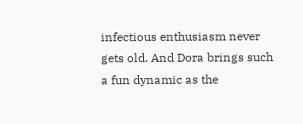infectious enthusiasm never gets old. And Dora brings such a fun dynamic as the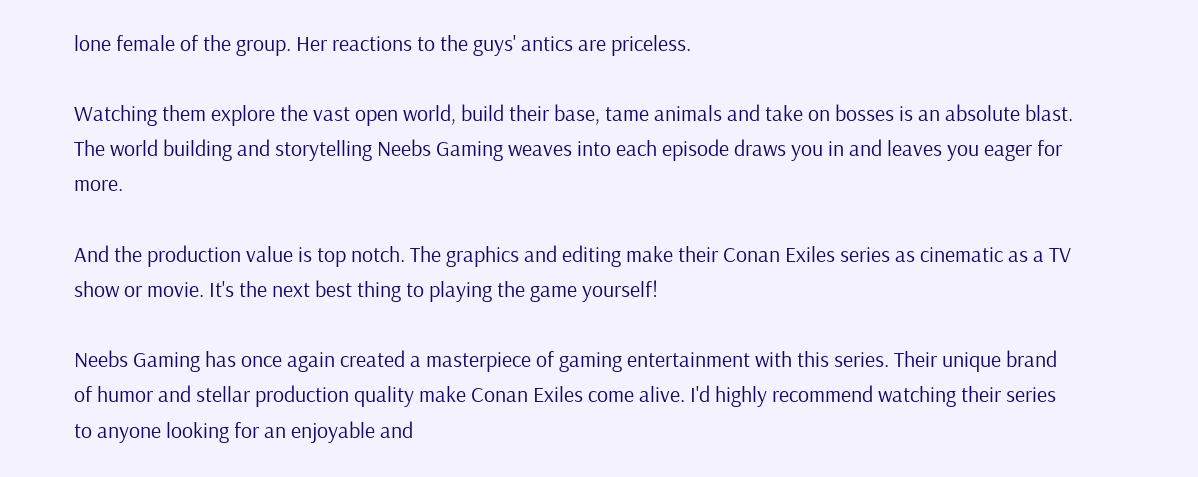lone female of the group. Her reactions to the guys' antics are priceless.

Watching them explore the vast open world, build their base, tame animals and take on bosses is an absolute blast. The world building and storytelling Neebs Gaming weaves into each episode draws you in and leaves you eager for more.

And the production value is top notch. The graphics and editing make their Conan Exiles series as cinematic as a TV show or movie. It's the next best thing to playing the game yourself!

Neebs Gaming has once again created a masterpiece of gaming entertainment with this series. Their unique brand of humor and stellar production quality make Conan Exiles come alive. I'd highly recommend watching their series to anyone looking for an enjoyable and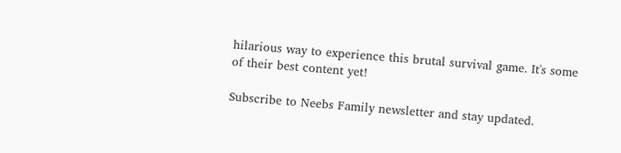hilarious way to experience this brutal survival game. It's some of their best content yet!

Subscribe to Neebs Family newsletter and stay updated.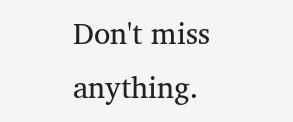Don't miss anything.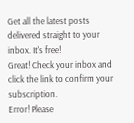Get all the latest posts delivered straight to your inbox. It's free!
Great! Check your inbox and click the link to confirm your subscription.
Error! Please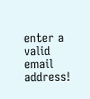enter a valid email address!